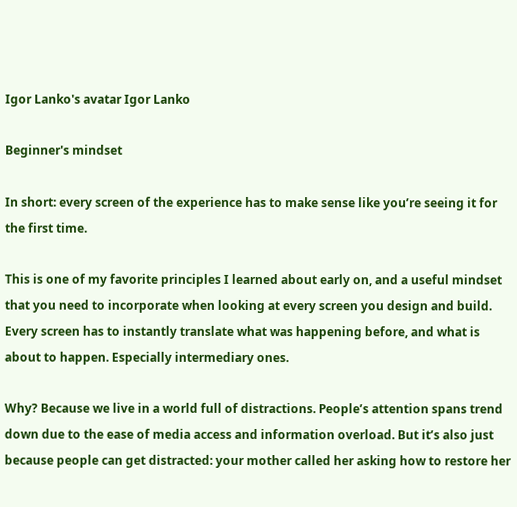Igor Lanko's avatar Igor Lanko

Beginner's mindset

In short: every screen of the experience has to make sense like you’re seeing it for the first time.

This is one of my favorite principles I learned about early on, and a useful mindset that you need to incorporate when looking at every screen you design and build. Every screen has to instantly translate what was happening before, and what is about to happen. Especially intermediary ones.

Why? Because we live in a world full of distractions. People’s attention spans trend down due to the ease of media access and information overload. But it’s also just because people can get distracted: your mother called her asking how to restore her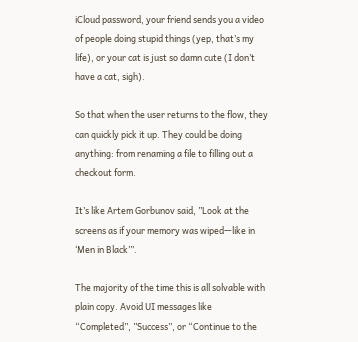iCloud password, your friend sends you a video of people doing stupid things (yep, that’s my life), or your cat is just so damn cute (I don’t have a cat, sigh).

So that when the user returns to the flow, they can quickly pick it up. They could be doing anything: from renaming a file to filling out a checkout form.

It’s like Artem Gorbunov said, ”Look at the screens as if your memory was wiped—like in ‘Men in Black’”.

The majority of the time this is all solvable with plain copy. Avoid UI messages like “Completed”, ”Success”, or “Continue to the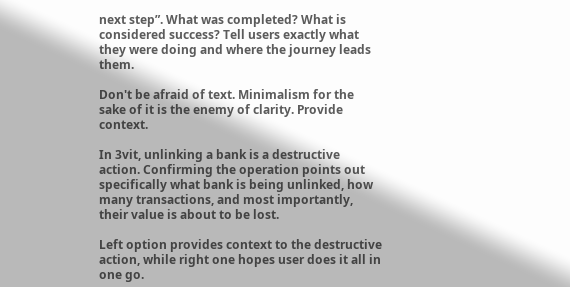next step”. What was completed? What is considered success? Tell users exactly what they were doing and where the journey leads them.

Don't be afraid of text. Minimalism for the sake of it is the enemy of clarity. Provide context.

In 3vit, unlinking a bank is a destructive action. Confirming the operation points out specifically what bank is being unlinked, how many transactions, and most importantly, their value is about to be lost.

Left option provides context to the destructive action, while right one hopes user does it all in one go.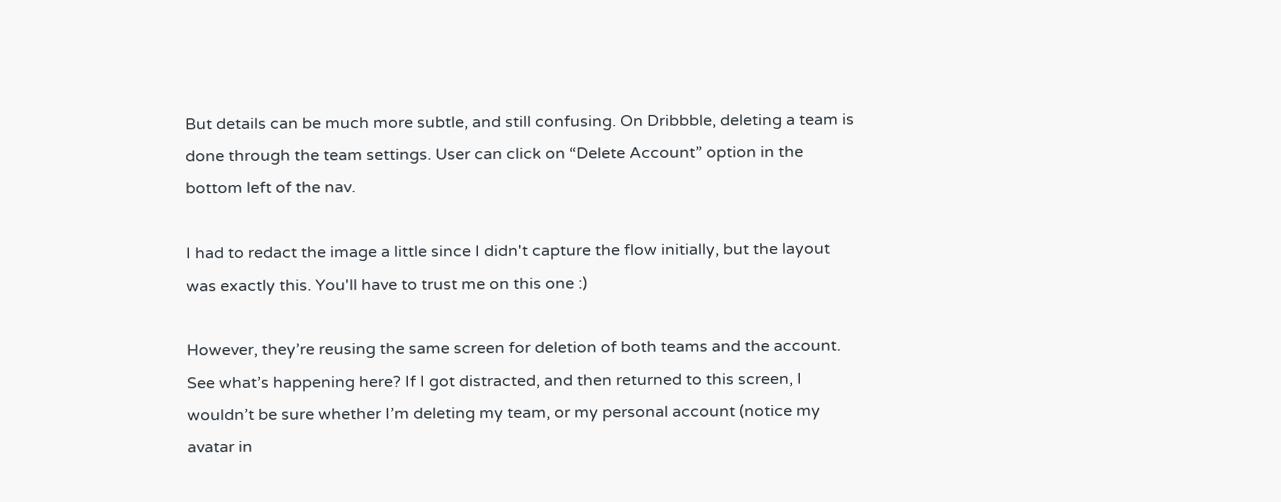But details can be much more subtle, and still confusing. On Dribbble, deleting a team is done through the team settings. User can click on “Delete Account” option in the bottom left of the nav.

I had to redact the image a little since I didn't capture the flow initially, but the layout was exactly this. You'll have to trust me on this one :)

However, they’re reusing the same screen for deletion of both teams and the account. See what’s happening here? If I got distracted, and then returned to this screen, I wouldn’t be sure whether I’m deleting my team, or my personal account (notice my avatar in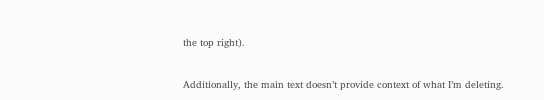the top right).

Additionally, the main text doesn’t provide context of what I’m deleting.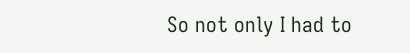So not only I had to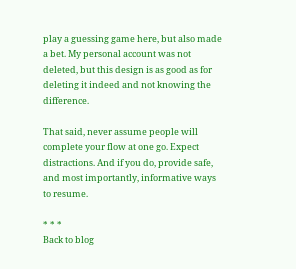play a guessing game here, but also made a bet. My personal account was not deleted, but this design is as good as for deleting it indeed and not knowing the difference.

That said, never assume people will complete your flow at one go. Expect distractions. And if you do, provide safe, and most importantly, informative ways to resume.

* * *
Back to blog